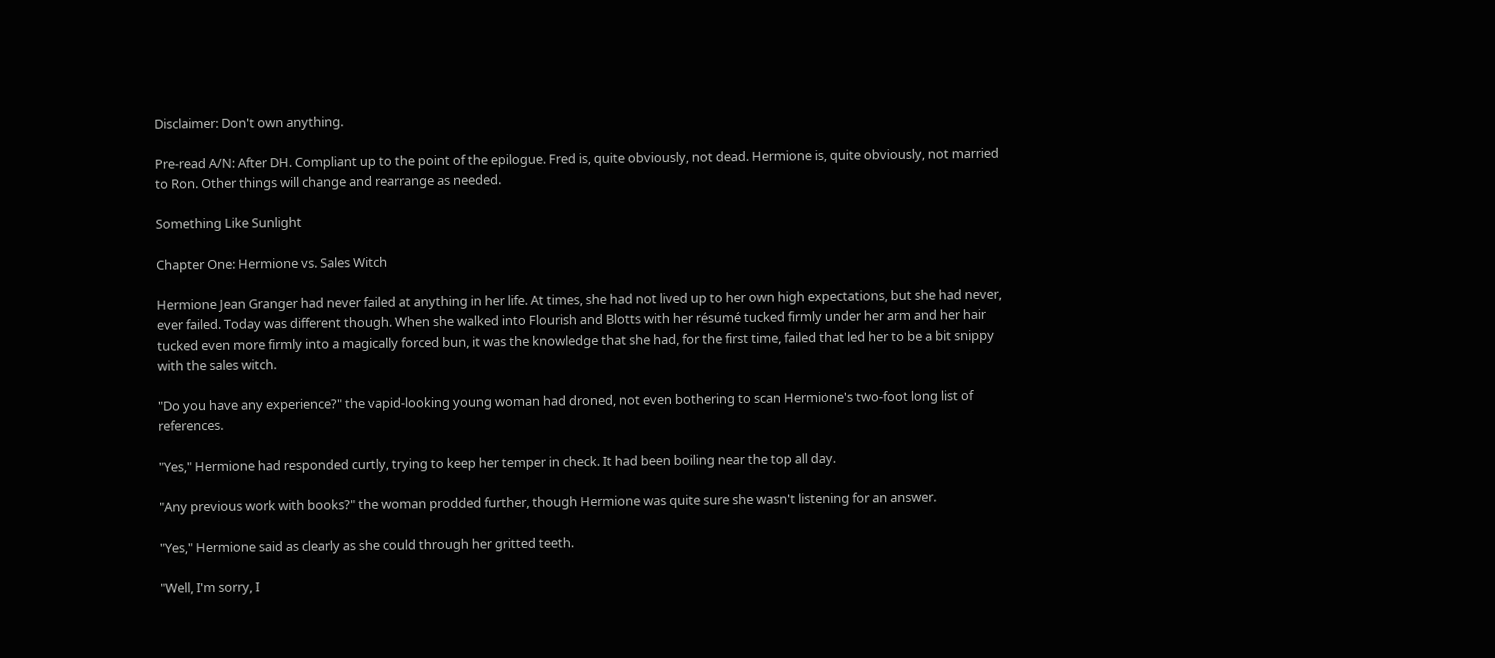Disclaimer: Don't own anything.

Pre-read A/N: After DH. Compliant up to the point of the epilogue. Fred is, quite obviously, not dead. Hermione is, quite obviously, not married to Ron. Other things will change and rearrange as needed.

Something Like Sunlight

Chapter One: Hermione vs. Sales Witch

Hermione Jean Granger had never failed at anything in her life. At times, she had not lived up to her own high expectations, but she had never, ever failed. Today was different though. When she walked into Flourish and Blotts with her résumé tucked firmly under her arm and her hair tucked even more firmly into a magically forced bun, it was the knowledge that she had, for the first time, failed that led her to be a bit snippy with the sales witch.

"Do you have any experience?" the vapid-looking young woman had droned, not even bothering to scan Hermione's two-foot long list of references.

"Yes," Hermione had responded curtly, trying to keep her temper in check. It had been boiling near the top all day.

"Any previous work with books?" the woman prodded further, though Hermione was quite sure she wasn't listening for an answer.

"Yes," Hermione said as clearly as she could through her gritted teeth.

"Well, I'm sorry, I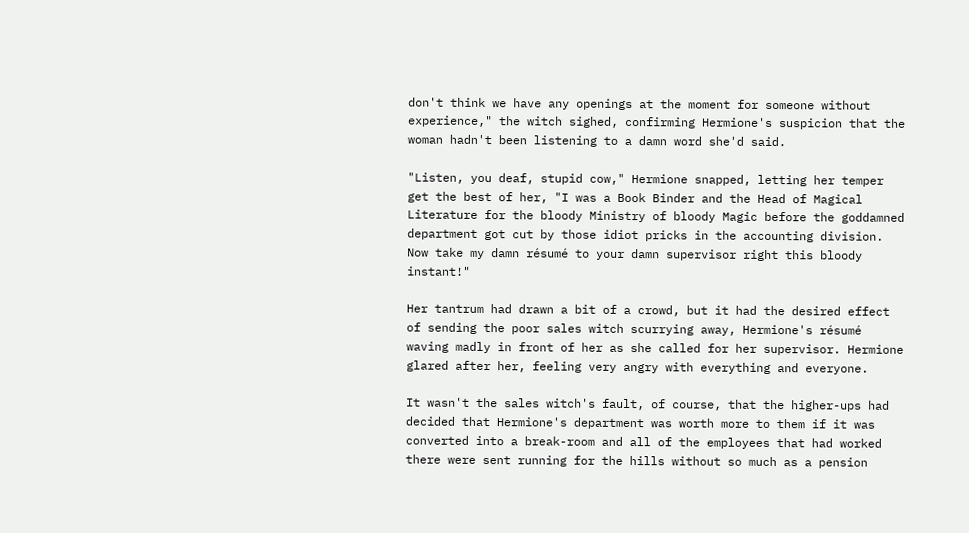don't think we have any openings at the moment for someone without experience," the witch sighed, confirming Hermione's suspicion that the woman hadn't been listening to a damn word she'd said.

"Listen, you deaf, stupid cow," Hermione snapped, letting her temper get the best of her, "I was a Book Binder and the Head of Magical Literature for the bloody Ministry of bloody Magic before the goddamned department got cut by those idiot pricks in the accounting division. Now take my damn résumé to your damn supervisor right this bloody instant!"

Her tantrum had drawn a bit of a crowd, but it had the desired effect of sending the poor sales witch scurrying away, Hermione's résumé waving madly in front of her as she called for her supervisor. Hermione glared after her, feeling very angry with everything and everyone.

It wasn't the sales witch's fault, of course, that the higher-ups had decided that Hermione's department was worth more to them if it was converted into a break-room and all of the employees that had worked there were sent running for the hills without so much as a pension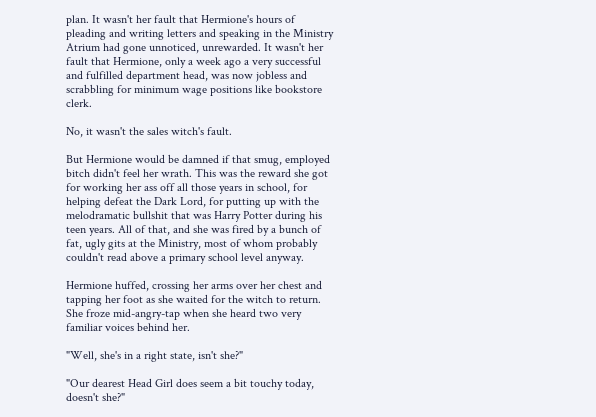plan. It wasn't her fault that Hermione's hours of pleading and writing letters and speaking in the Ministry Atrium had gone unnoticed, unrewarded. It wasn't her fault that Hermione, only a week ago a very successful and fulfilled department head, was now jobless and scrabbling for minimum wage positions like bookstore clerk.

No, it wasn't the sales witch's fault.

But Hermione would be damned if that smug, employed bitch didn't feel her wrath. This was the reward she got for working her ass off all those years in school, for helping defeat the Dark Lord, for putting up with the melodramatic bullshit that was Harry Potter during his teen years. All of that, and she was fired by a bunch of fat, ugly gits at the Ministry, most of whom probably couldn't read above a primary school level anyway.

Hermione huffed, crossing her arms over her chest and tapping her foot as she waited for the witch to return. She froze mid-angry-tap when she heard two very familiar voices behind her.

"Well, she's in a right state, isn't she?"

"Our dearest Head Girl does seem a bit touchy today, doesn't she?"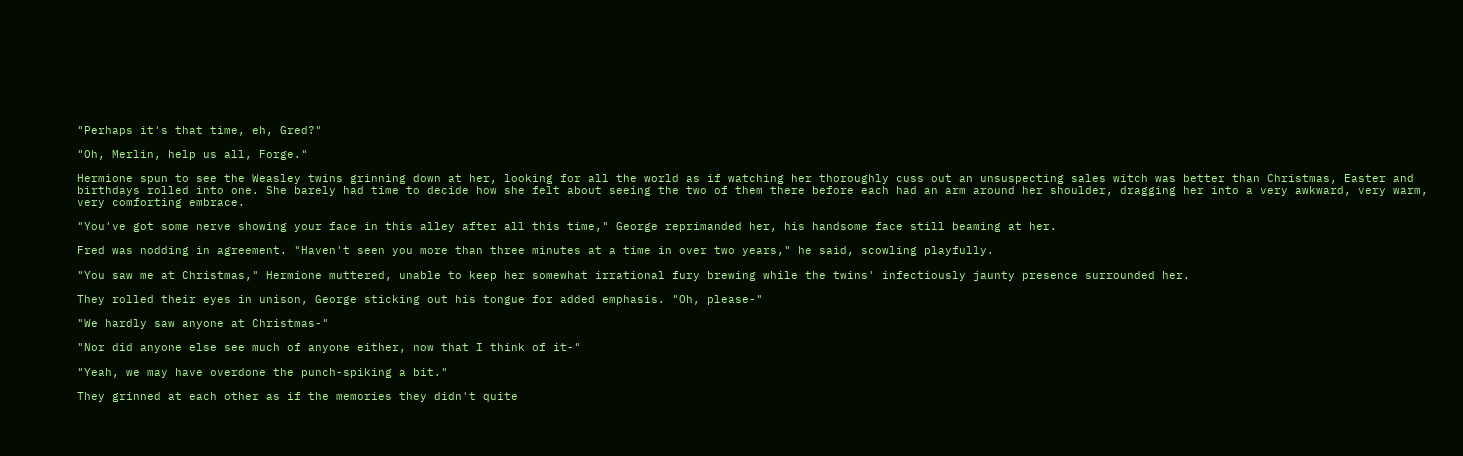"Perhaps it's that time, eh, Gred?"

"Oh, Merlin, help us all, Forge."

Hermione spun to see the Weasley twins grinning down at her, looking for all the world as if watching her thoroughly cuss out an unsuspecting sales witch was better than Christmas, Easter and birthdays rolled into one. She barely had time to decide how she felt about seeing the two of them there before each had an arm around her shoulder, dragging her into a very awkward, very warm, very comforting embrace.

"You've got some nerve showing your face in this alley after all this time," George reprimanded her, his handsome face still beaming at her.

Fred was nodding in agreement. "Haven't seen you more than three minutes at a time in over two years," he said, scowling playfully.

"You saw me at Christmas," Hermione muttered, unable to keep her somewhat irrational fury brewing while the twins' infectiously jaunty presence surrounded her.

They rolled their eyes in unison, George sticking out his tongue for added emphasis. "Oh, please-"

"We hardly saw anyone at Christmas-"

"Nor did anyone else see much of anyone either, now that I think of it-"

"Yeah, we may have overdone the punch-spiking a bit."

They grinned at each other as if the memories they didn't quite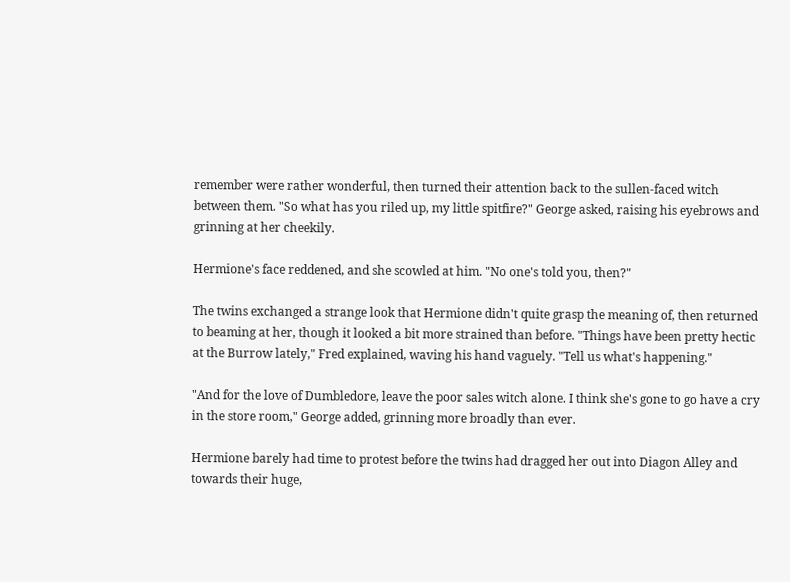remember were rather wonderful, then turned their attention back to the sullen-faced witch between them. "So what has you riled up, my little spitfire?" George asked, raising his eyebrows and grinning at her cheekily.

Hermione's face reddened, and she scowled at him. "No one's told you, then?"

The twins exchanged a strange look that Hermione didn't quite grasp the meaning of, then returned to beaming at her, though it looked a bit more strained than before. "Things have been pretty hectic at the Burrow lately," Fred explained, waving his hand vaguely. "Tell us what's happening."

"And for the love of Dumbledore, leave the poor sales witch alone. I think she's gone to go have a cry in the store room," George added, grinning more broadly than ever.

Hermione barely had time to protest before the twins had dragged her out into Diagon Alley and towards their huge,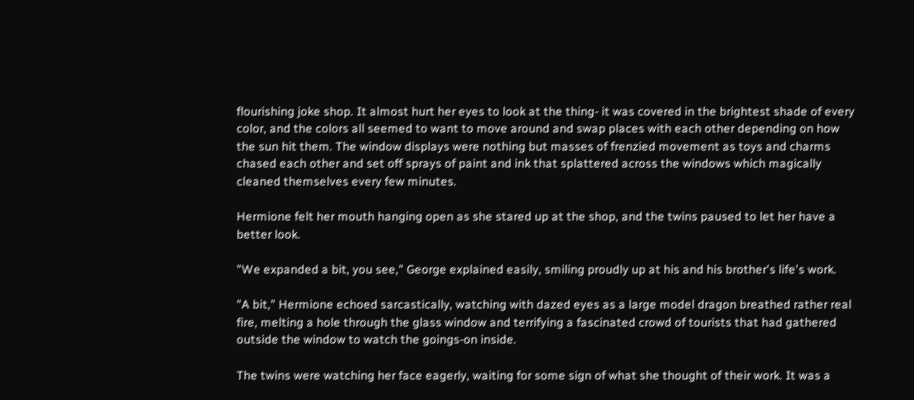flourishing joke shop. It almost hurt her eyes to look at the thing- it was covered in the brightest shade of every color, and the colors all seemed to want to move around and swap places with each other depending on how the sun hit them. The window displays were nothing but masses of frenzied movement as toys and charms chased each other and set off sprays of paint and ink that splattered across the windows which magically cleaned themselves every few minutes.

Hermione felt her mouth hanging open as she stared up at the shop, and the twins paused to let her have a better look.

"We expanded a bit, you see," George explained easily, smiling proudly up at his and his brother's life's work.

"A bit," Hermione echoed sarcastically, watching with dazed eyes as a large model dragon breathed rather real fire, melting a hole through the glass window and terrifying a fascinated crowd of tourists that had gathered outside the window to watch the goings-on inside.

The twins were watching her face eagerly, waiting for some sign of what she thought of their work. It was a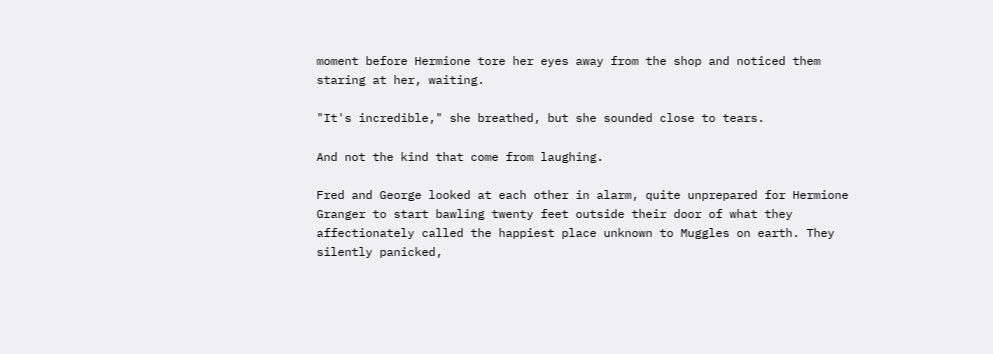moment before Hermione tore her eyes away from the shop and noticed them staring at her, waiting.

"It's incredible," she breathed, but she sounded close to tears.

And not the kind that come from laughing.

Fred and George looked at each other in alarm, quite unprepared for Hermione Granger to start bawling twenty feet outside their door of what they affectionately called the happiest place unknown to Muggles on earth. They silently panicked,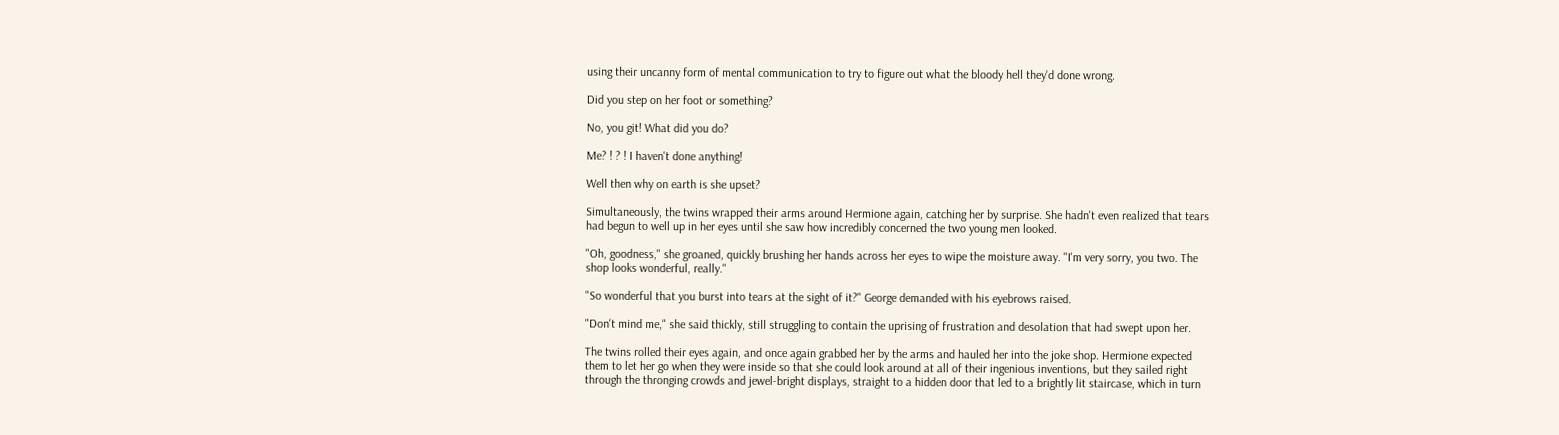using their uncanny form of mental communication to try to figure out what the bloody hell they'd done wrong.

Did you step on her foot or something?

No, you git! What did you do?

Me? ! ? ! I haven't done anything!

Well then why on earth is she upset?

Simultaneously, the twins wrapped their arms around Hermione again, catching her by surprise. She hadn't even realized that tears had begun to well up in her eyes until she saw how incredibly concerned the two young men looked.

"Oh, goodness," she groaned, quickly brushing her hands across her eyes to wipe the moisture away. "I'm very sorry, you two. The shop looks wonderful, really."

"So wonderful that you burst into tears at the sight of it?" George demanded with his eyebrows raised.

"Don't mind me," she said thickly, still struggling to contain the uprising of frustration and desolation that had swept upon her.

The twins rolled their eyes again, and once again grabbed her by the arms and hauled her into the joke shop. Hermione expected them to let her go when they were inside so that she could look around at all of their ingenious inventions, but they sailed right through the thronging crowds and jewel-bright displays, straight to a hidden door that led to a brightly lit staircase, which in turn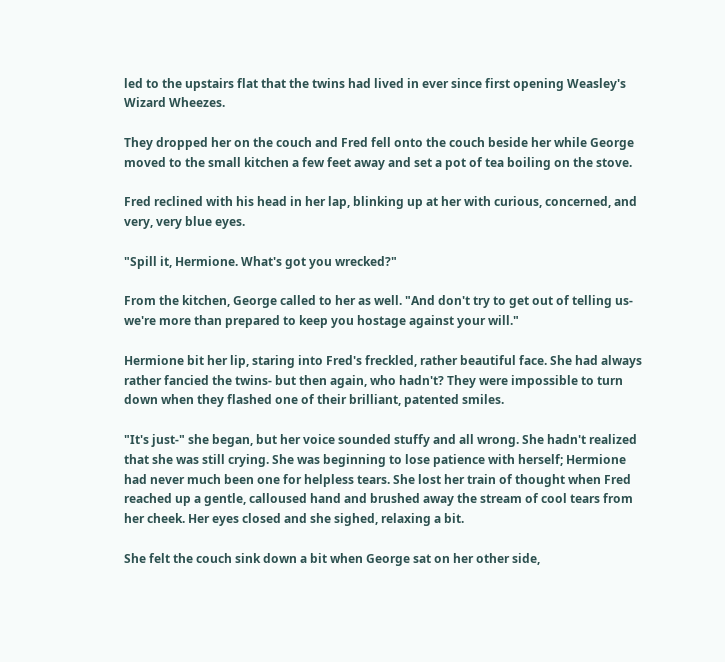led to the upstairs flat that the twins had lived in ever since first opening Weasley's Wizard Wheezes.

They dropped her on the couch and Fred fell onto the couch beside her while George moved to the small kitchen a few feet away and set a pot of tea boiling on the stove.

Fred reclined with his head in her lap, blinking up at her with curious, concerned, and very, very blue eyes.

"Spill it, Hermione. What's got you wrecked?"

From the kitchen, George called to her as well. "And don't try to get out of telling us- we're more than prepared to keep you hostage against your will."

Hermione bit her lip, staring into Fred's freckled, rather beautiful face. She had always rather fancied the twins- but then again, who hadn't? They were impossible to turn down when they flashed one of their brilliant, patented smiles.

"It's just-" she began, but her voice sounded stuffy and all wrong. She hadn't realized that she was still crying. She was beginning to lose patience with herself; Hermione had never much been one for helpless tears. She lost her train of thought when Fred reached up a gentle, calloused hand and brushed away the stream of cool tears from her cheek. Her eyes closed and she sighed, relaxing a bit.

She felt the couch sink down a bit when George sat on her other side,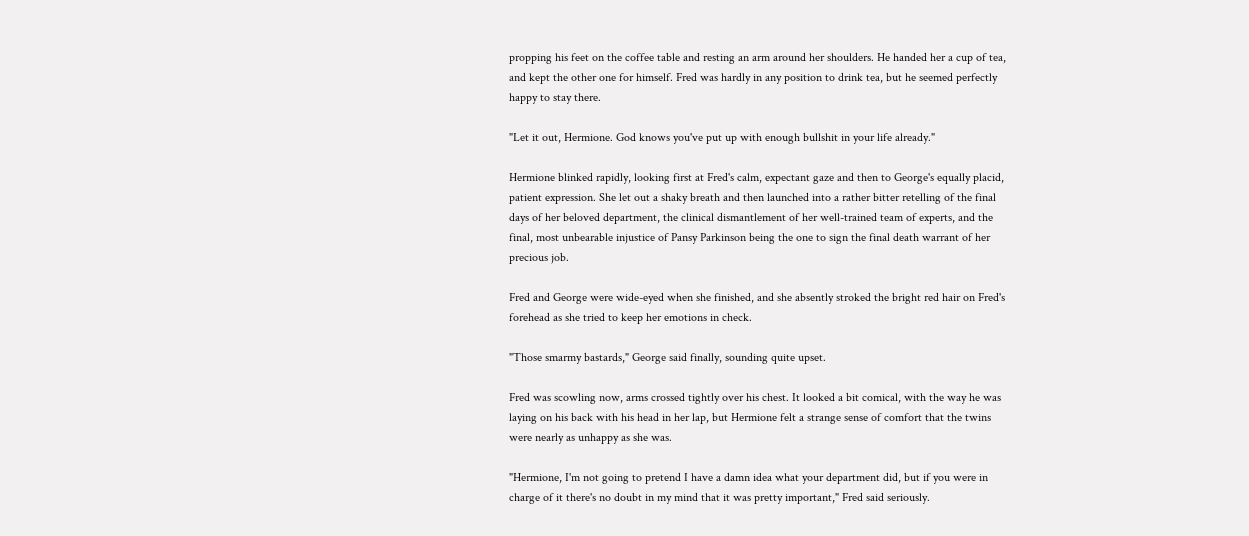propping his feet on the coffee table and resting an arm around her shoulders. He handed her a cup of tea, and kept the other one for himself. Fred was hardly in any position to drink tea, but he seemed perfectly happy to stay there.

"Let it out, Hermione. God knows you've put up with enough bullshit in your life already."

Hermione blinked rapidly, looking first at Fred's calm, expectant gaze and then to George's equally placid, patient expression. She let out a shaky breath and then launched into a rather bitter retelling of the final days of her beloved department, the clinical dismantlement of her well-trained team of experts, and the final, most unbearable injustice of Pansy Parkinson being the one to sign the final death warrant of her precious job.

Fred and George were wide-eyed when she finished, and she absently stroked the bright red hair on Fred's forehead as she tried to keep her emotions in check.

"Those smarmy bastards," George said finally, sounding quite upset.

Fred was scowling now, arms crossed tightly over his chest. It looked a bit comical, with the way he was laying on his back with his head in her lap, but Hermione felt a strange sense of comfort that the twins were nearly as unhappy as she was.

"Hermione, I'm not going to pretend I have a damn idea what your department did, but if you were in charge of it there's no doubt in my mind that it was pretty important," Fred said seriously.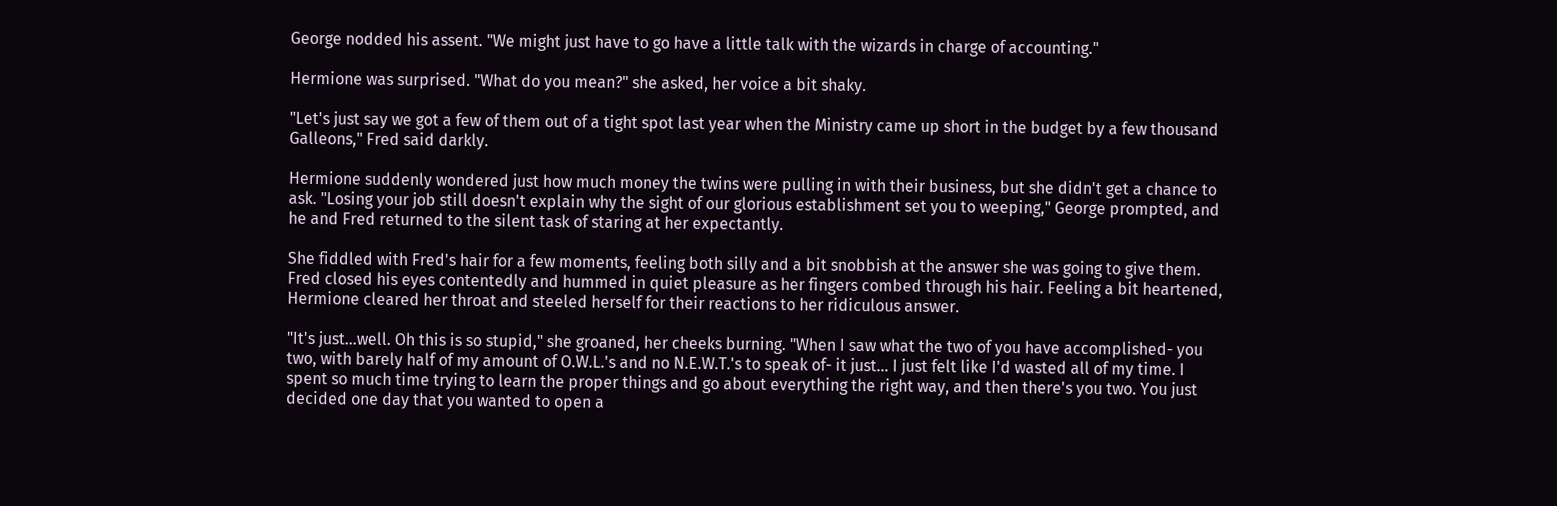George nodded his assent. "We might just have to go have a little talk with the wizards in charge of accounting."

Hermione was surprised. "What do you mean?" she asked, her voice a bit shaky.

"Let's just say we got a few of them out of a tight spot last year when the Ministry came up short in the budget by a few thousand Galleons," Fred said darkly.

Hermione suddenly wondered just how much money the twins were pulling in with their business, but she didn't get a chance to ask. "Losing your job still doesn't explain why the sight of our glorious establishment set you to weeping," George prompted, and he and Fred returned to the silent task of staring at her expectantly.

She fiddled with Fred's hair for a few moments, feeling both silly and a bit snobbish at the answer she was going to give them. Fred closed his eyes contentedly and hummed in quiet pleasure as her fingers combed through his hair. Feeling a bit heartened, Hermione cleared her throat and steeled herself for their reactions to her ridiculous answer.

"It's just…well. Oh this is so stupid," she groaned, her cheeks burning. "When I saw what the two of you have accomplished- you two, with barely half of my amount of O.W.L.'s and no N.E.W.T.'s to speak of- it just… I just felt like I'd wasted all of my time. I spent so much time trying to learn the proper things and go about everything the right way, and then there's you two. You just decided one day that you wanted to open a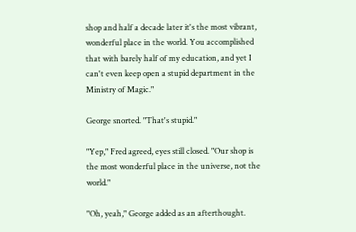shop and half a decade later it's the most vibrant, wonderful place in the world. You accomplished that with barely half of my education, and yet I can't even keep open a stupid department in the Ministry of Magic."

George snorted. "That's stupid."

"Yep," Fred agreed, eyes still closed. "Our shop is the most wonderful place in the universe, not the world."

"Oh, yeah," George added as an afterthought.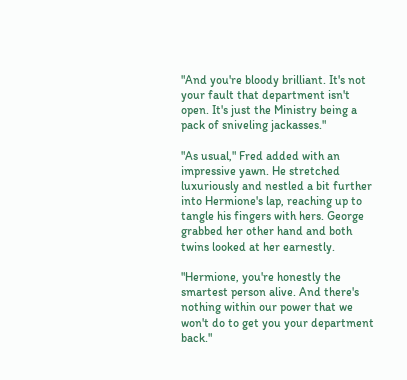"And you're bloody brilliant. It's not your fault that department isn't open. It's just the Ministry being a pack of sniveling jackasses."

"As usual," Fred added with an impressive yawn. He stretched luxuriously and nestled a bit further into Hermione's lap, reaching up to tangle his fingers with hers. George grabbed her other hand and both twins looked at her earnestly.

"Hermione, you're honestly the smartest person alive. And there's nothing within our power that we won't do to get you your department back."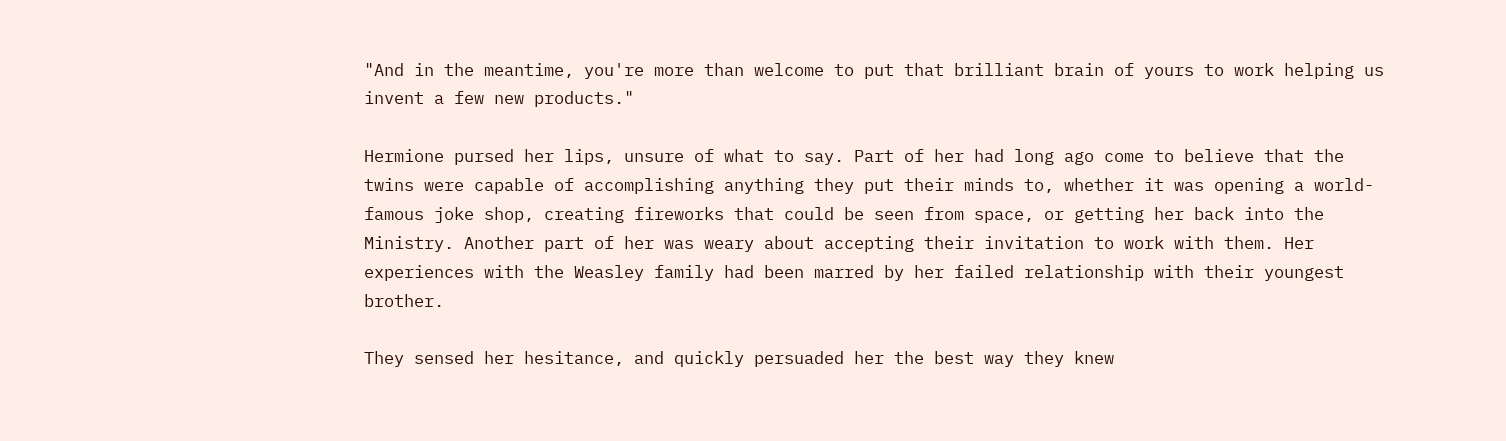"And in the meantime, you're more than welcome to put that brilliant brain of yours to work helping us invent a few new products."

Hermione pursed her lips, unsure of what to say. Part of her had long ago come to believe that the twins were capable of accomplishing anything they put their minds to, whether it was opening a world-famous joke shop, creating fireworks that could be seen from space, or getting her back into the Ministry. Another part of her was weary about accepting their invitation to work with them. Her experiences with the Weasley family had been marred by her failed relationship with their youngest brother.

They sensed her hesitance, and quickly persuaded her the best way they knew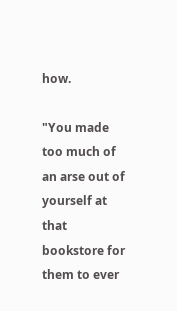how.

"You made too much of an arse out of yourself at that bookstore for them to ever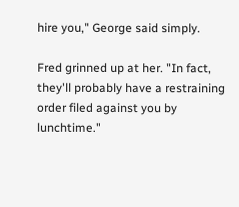hire you," George said simply.

Fred grinned up at her. "In fact, they'll probably have a restraining order filed against you by lunchtime."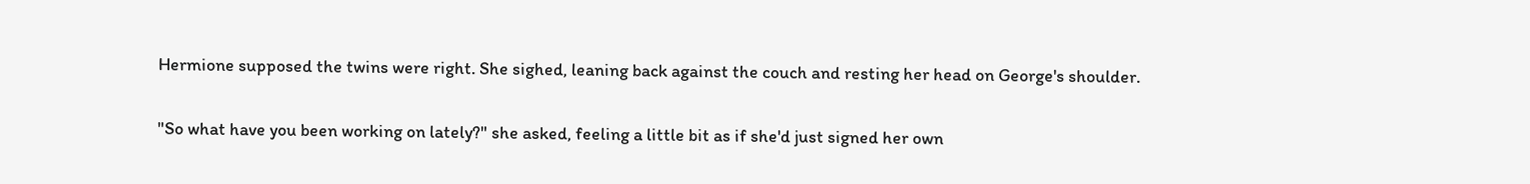Hermione supposed the twins were right. She sighed, leaning back against the couch and resting her head on George's shoulder.

"So what have you been working on lately?" she asked, feeling a little bit as if she'd just signed her own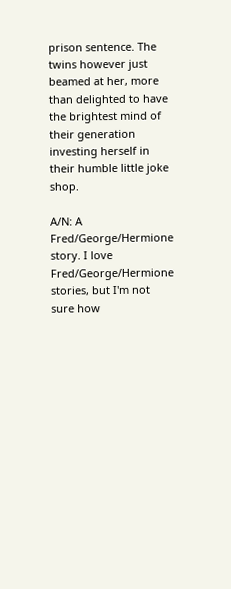prison sentence. The twins however just beamed at her, more than delighted to have the brightest mind of their generation investing herself in their humble little joke shop.

A/N: A Fred/George/Hermione story. I love Fred/George/Hermione stories, but I'm not sure how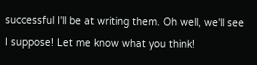successful I'll be at writing them. Oh well, we'll see I suppose! Let me know what you think!